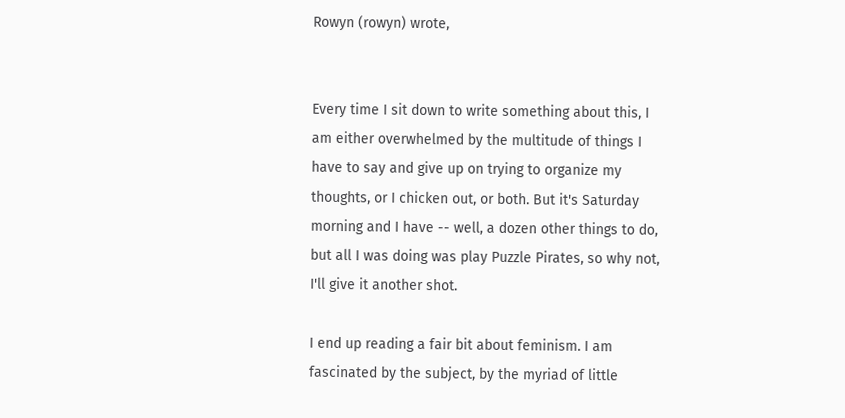Rowyn (rowyn) wrote,


Every time I sit down to write something about this, I am either overwhelmed by the multitude of things I have to say and give up on trying to organize my thoughts, or I chicken out, or both. But it's Saturday morning and I have -- well, a dozen other things to do, but all I was doing was play Puzzle Pirates, so why not, I'll give it another shot.

I end up reading a fair bit about feminism. I am fascinated by the subject, by the myriad of little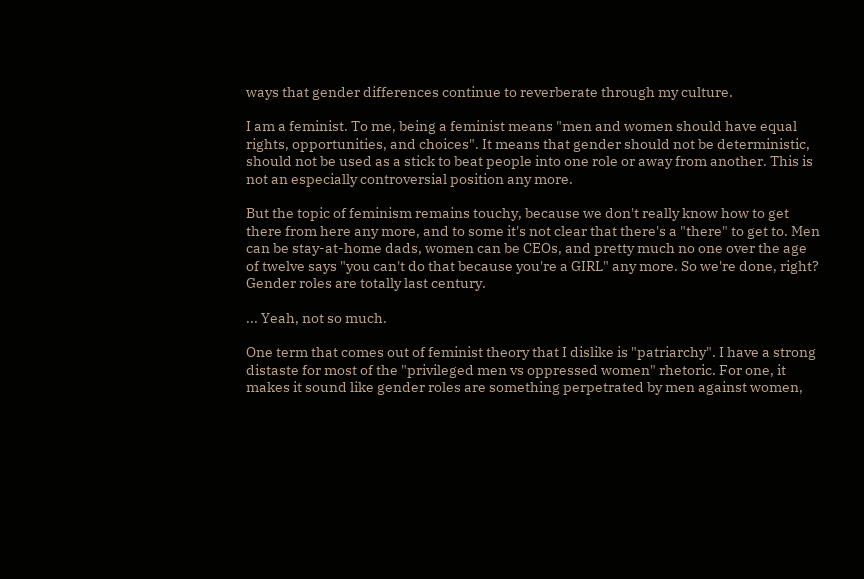ways that gender differences continue to reverberate through my culture.

I am a feminist. To me, being a feminist means "men and women should have equal rights, opportunities, and choices". It means that gender should not be deterministic, should not be used as a stick to beat people into one role or away from another. This is not an especially controversial position any more.

But the topic of feminism remains touchy, because we don't really know how to get there from here any more, and to some it's not clear that there's a "there" to get to. Men can be stay-at-home dads, women can be CEOs, and pretty much no one over the age of twelve says "you can't do that because you're a GIRL" any more. So we're done, right? Gender roles are totally last century.

... Yeah, not so much.

One term that comes out of feminist theory that I dislike is "patriarchy". I have a strong distaste for most of the "privileged men vs oppressed women" rhetoric. For one, it makes it sound like gender roles are something perpetrated by men against women,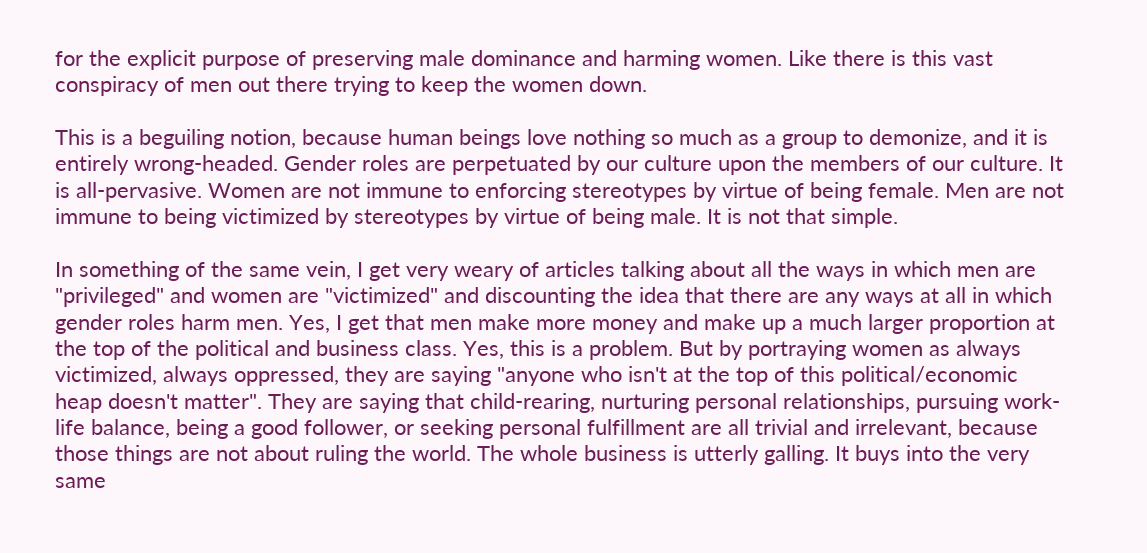for the explicit purpose of preserving male dominance and harming women. Like there is this vast conspiracy of men out there trying to keep the women down.

This is a beguiling notion, because human beings love nothing so much as a group to demonize, and it is entirely wrong-headed. Gender roles are perpetuated by our culture upon the members of our culture. It is all-pervasive. Women are not immune to enforcing stereotypes by virtue of being female. Men are not immune to being victimized by stereotypes by virtue of being male. It is not that simple.

In something of the same vein, I get very weary of articles talking about all the ways in which men are "privileged" and women are "victimized" and discounting the idea that there are any ways at all in which gender roles harm men. Yes, I get that men make more money and make up a much larger proportion at the top of the political and business class. Yes, this is a problem. But by portraying women as always victimized, always oppressed, they are saying "anyone who isn't at the top of this political/economic heap doesn't matter". They are saying that child-rearing, nurturing personal relationships, pursuing work-life balance, being a good follower, or seeking personal fulfillment are all trivial and irrelevant, because those things are not about ruling the world. The whole business is utterly galling. It buys into the very same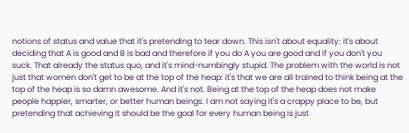notions of status and value that it's pretending to tear down. This isn't about equality: it's about deciding that A is good and B is bad and therefore if you do A you are good and if you don't you suck. That already the status quo, and it's mind-numbingly stupid. The problem with the world is not just that women don't get to be at the top of the heap: it's that we are all trained to think being at the top of the heap is so damn awesome. And it's not. Being at the top of the heap does not make people happier, smarter, or better human beings. I am not saying it's a crappy place to be, but pretending that achieving it should be the goal for every human being is just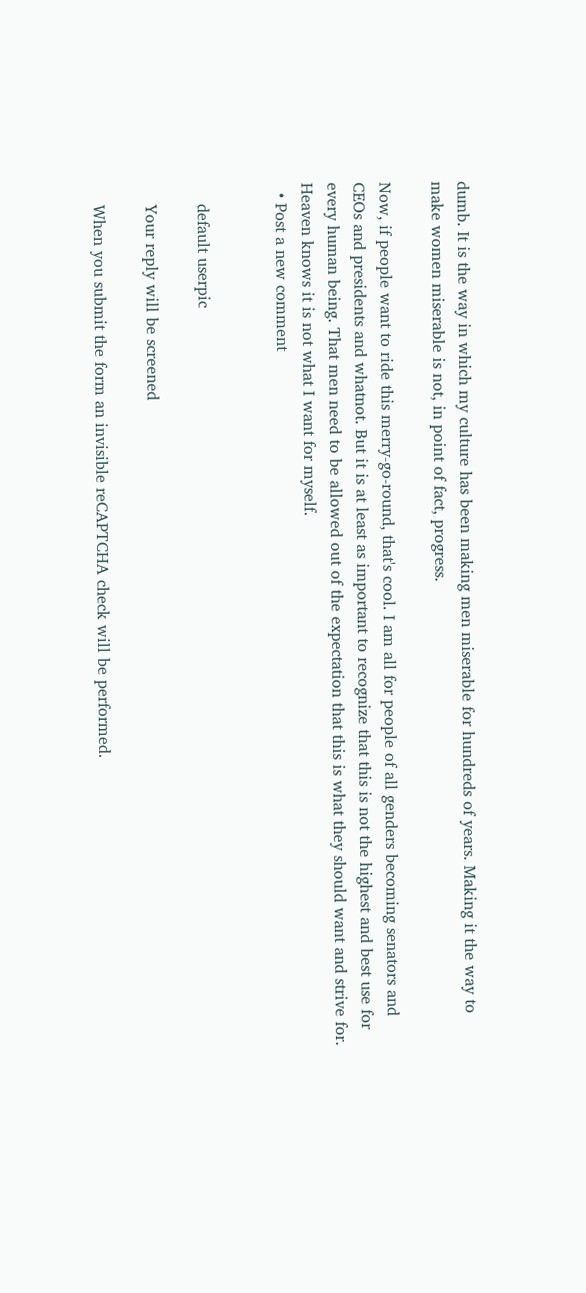dumb. It is the way in which my culture has been making men miserable for hundreds of years. Making it the way to make women miserable is not, in point of fact, progress.

Now, if people want to ride this merry-go-round, that's cool. I am all for people of all genders becoming senators and CEOs and presidents and whatnot. But it is at least as important to recognize that this is not the highest and best use for every human being. That men need to be allowed out of the expectation that this is what they should want and strive for. Heaven knows it is not what I want for myself.
  • Post a new comment


    default userpic

    Your reply will be screened

    When you submit the form an invisible reCAPTCHA check will be performed.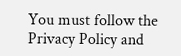You must follow the Privacy Policy and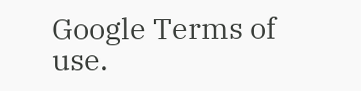Google Terms of use.